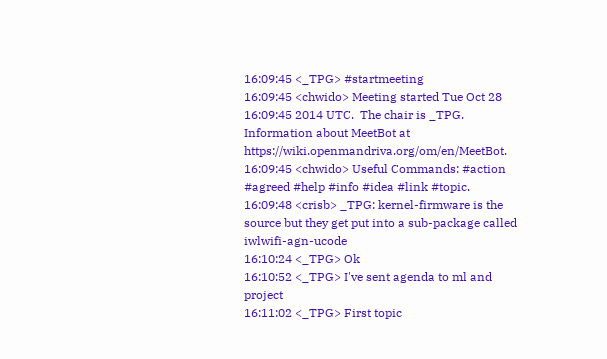16:09:45 <_TPG> #startmeeting
16:09:45 <chwido> Meeting started Tue Oct 28 16:09:45 2014 UTC.  The chair is _TPG. Information about MeetBot at https://wiki.openmandriva.org/om/en/MeetBot.
16:09:45 <chwido> Useful Commands: #action #agreed #help #info #idea #link #topic.
16:09:48 <crisb> _TPG: kernel-firmware is the source but they get put into a sub-package called iwlwifi-agn-ucode
16:10:24 <_TPG> Ok
16:10:52 <_TPG> I've sent agenda to ml and project
16:11:02 <_TPG> First topic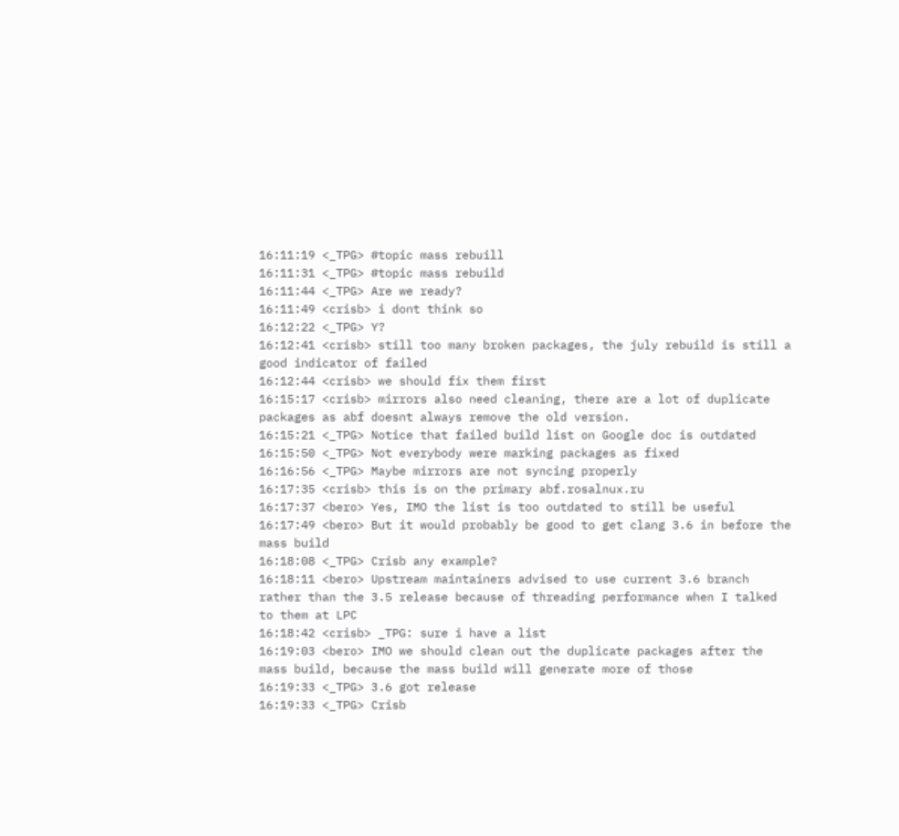16:11:19 <_TPG> #topic mass rebuill
16:11:31 <_TPG> #topic mass rebuild
16:11:44 <_TPG> Are we ready?
16:11:49 <crisb> i dont think so
16:12:22 <_TPG> Y?
16:12:41 <crisb> still too many broken packages, the july rebuild is still a good indicator of failed
16:12:44 <crisb> we should fix them first
16:15:17 <crisb> mirrors also need cleaning, there are a lot of duplicate packages as abf doesnt always remove the old version.
16:15:21 <_TPG> Notice that failed build list on Google doc is outdated
16:15:50 <_TPG> Not everybody were marking packages as fixed
16:16:56 <_TPG> Maybe mirrors are not syncing properly
16:17:35 <crisb> this is on the primary abf.rosalnux.ru
16:17:37 <bero> Yes, IMO the list is too outdated to still be useful
16:17:49 <bero> But it would probably be good to get clang 3.6 in before the mass build
16:18:08 <_TPG> Crisb any example?
16:18:11 <bero> Upstream maintainers advised to use current 3.6 branch rather than the 3.5 release because of threading performance when I talked to them at LPC
16:18:42 <crisb> _TPG: sure i have a list
16:19:03 <bero> IMO we should clean out the duplicate packages after the mass build, because the mass build will generate more of those
16:19:33 <_TPG> 3.6 got release
16:19:33 <_TPG> Crisb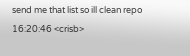send me that list so ill clean repo
16:20:46 <crisb>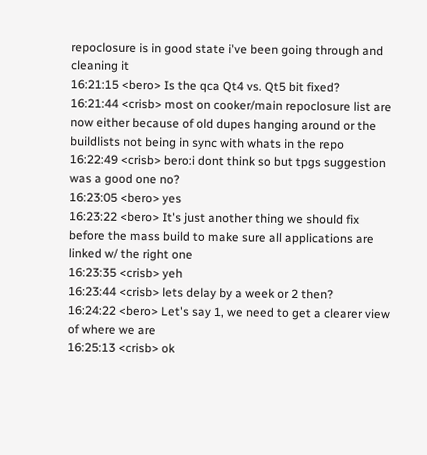repoclosure is in good state i've been going through and cleaning it
16:21:15 <bero> Is the qca Qt4 vs. Qt5 bit fixed?
16:21:44 <crisb> most on cooker/main repoclosure list are now either because of old dupes hanging around or the buildlists not being in sync with whats in the repo
16:22:49 <crisb> bero:i dont think so but tpgs suggestion was a good one no?
16:23:05 <bero> yes
16:23:22 <bero> It's just another thing we should fix before the mass build to make sure all applications are linked w/ the right one
16:23:35 <crisb> yeh
16:23:44 <crisb> lets delay by a week or 2 then?
16:24:22 <bero> Let's say 1, we need to get a clearer view of where we are
16:25:13 <crisb> ok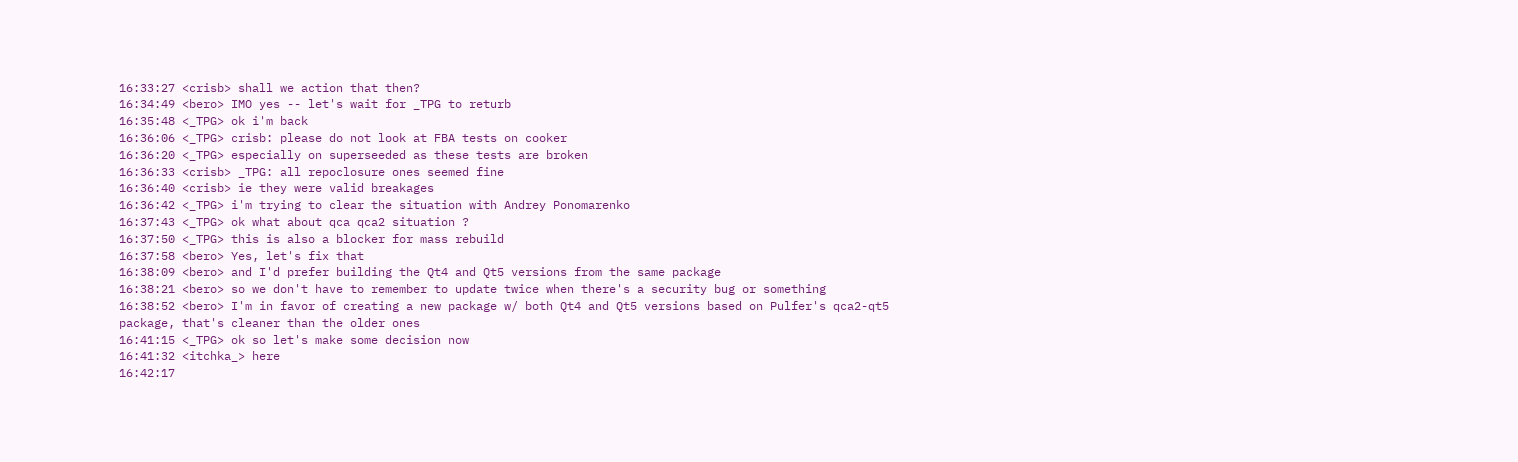16:33:27 <crisb> shall we action that then?
16:34:49 <bero> IMO yes -- let's wait for _TPG to returb
16:35:48 <_TPG> ok i'm back
16:36:06 <_TPG> crisb: please do not look at FBA tests on cooker
16:36:20 <_TPG> especially on superseeded as these tests are broken
16:36:33 <crisb> _TPG: all repoclosure ones seemed fine
16:36:40 <crisb> ie they were valid breakages
16:36:42 <_TPG> i'm trying to clear the situation with Andrey Ponomarenko
16:37:43 <_TPG> ok what about qca qca2 situation ?
16:37:50 <_TPG> this is also a blocker for mass rebuild
16:37:58 <bero> Yes, let's fix that
16:38:09 <bero> and I'd prefer building the Qt4 and Qt5 versions from the same package
16:38:21 <bero> so we don't have to remember to update twice when there's a security bug or something
16:38:52 <bero> I'm in favor of creating a new package w/ both Qt4 and Qt5 versions based on Pulfer's qca2-qt5 package, that's cleaner than the older ones
16:41:15 <_TPG> ok so let's make some decision now
16:41:32 <itchka_> here
16:42:17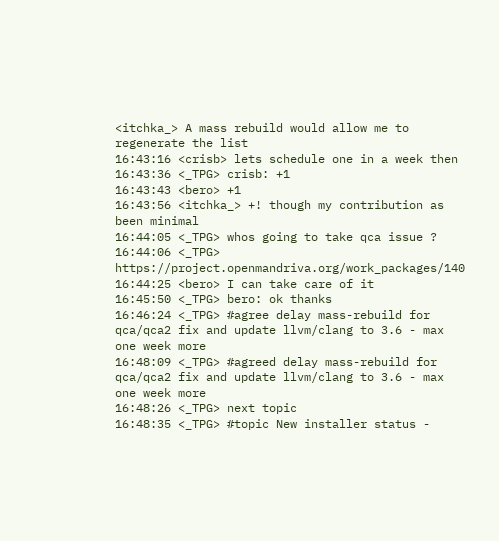<itchka_> A mass rebuild would allow me to regenerate the list
16:43:16 <crisb> lets schedule one in a week then
16:43:36 <_TPG> crisb: +1
16:43:43 <bero> +1
16:43:56 <itchka_> +! though my contribution as been minimal
16:44:05 <_TPG> whos going to take qca issue ?
16:44:06 <_TPG> https://project.openmandriva.org/work_packages/140
16:44:25 <bero> I can take care of it
16:45:50 <_TPG> bero: ok thanks
16:46:24 <_TPG> #agree delay mass-rebuild for qca/qca2 fix and update llvm/clang to 3.6 - max one week more
16:48:09 <_TPG> #agreed delay mass-rebuild for qca/qca2 fix and update llvm/clang to 3.6 - max one week more
16:48:26 <_TPG> next topic
16:48:35 <_TPG> #topic New installer status -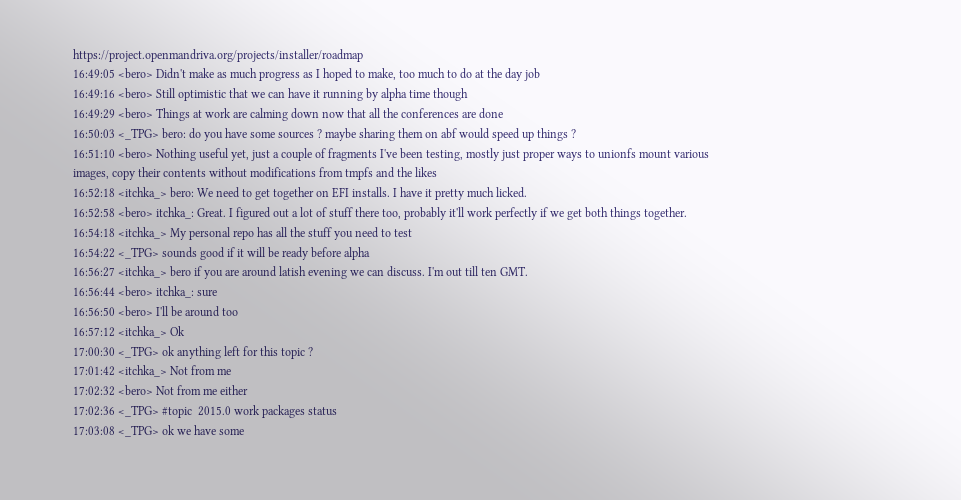https://project.openmandriva.org/projects/installer/roadmap
16:49:05 <bero> Didn't make as much progress as I hoped to make, too much to do at the day job
16:49:16 <bero> Still optimistic that we can have it running by alpha time though
16:49:29 <bero> Things at work are calming down now that all the conferences are done
16:50:03 <_TPG> bero: do you have some sources ? maybe sharing them on abf would speed up things ?
16:51:10 <bero> Nothing useful yet, just a couple of fragments I've been testing, mostly just proper ways to unionfs mount various images, copy their contents without modifications from tmpfs and the likes
16:52:18 <itchka_> bero: We need to get together on EFI installs. I have it pretty much licked.
16:52:58 <bero> itchka_: Great. I figured out a lot of stuff there too, probably it'll work perfectly if we get both things together.
16:54:18 <itchka_> My personal repo has all the stuff you need to test
16:54:22 <_TPG> sounds good if it will be ready before alpha
16:56:27 <itchka_> bero if you are around latish evening we can discuss. I'm out till ten GMT.
16:56:44 <bero> itchka_: sure
16:56:50 <bero> I'll be around too
16:57:12 <itchka_> Ok
17:00:30 <_TPG> ok anything left for this topic ?
17:01:42 <itchka_> Not from me
17:02:32 <bero> Not from me either
17:02:36 <_TPG> #topic  2015.0 work packages status
17:03:08 <_TPG> ok we have some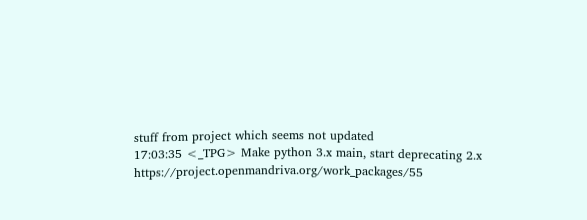stuff from project which seems not updated
17:03:35 <_TPG> Make python 3.x main, start deprecating 2.x https://project.openmandriva.org/work_packages/55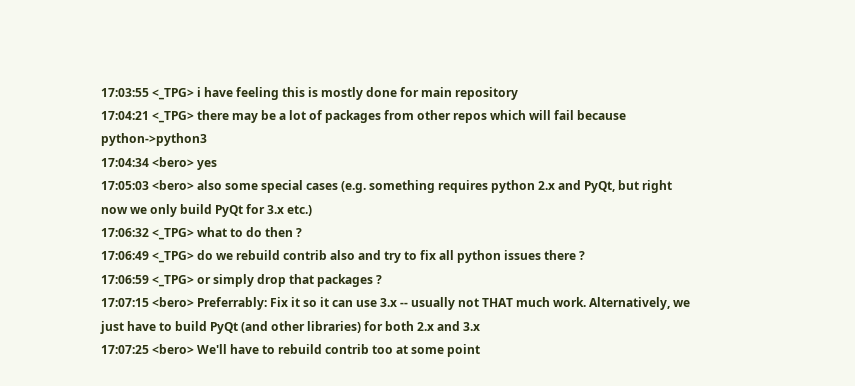17:03:55 <_TPG> i have feeling this is mostly done for main repository
17:04:21 <_TPG> there may be a lot of packages from other repos which will fail because python->python3
17:04:34 <bero> yes
17:05:03 <bero> also some special cases (e.g. something requires python 2.x and PyQt, but right now we only build PyQt for 3.x etc.)
17:06:32 <_TPG> what to do then ?
17:06:49 <_TPG> do we rebuild contrib also and try to fix all python issues there ?
17:06:59 <_TPG> or simply drop that packages ?
17:07:15 <bero> Preferrably: Fix it so it can use 3.x -- usually not THAT much work. Alternatively, we just have to build PyQt (and other libraries) for both 2.x and 3.x
17:07:25 <bero> We'll have to rebuild contrib too at some point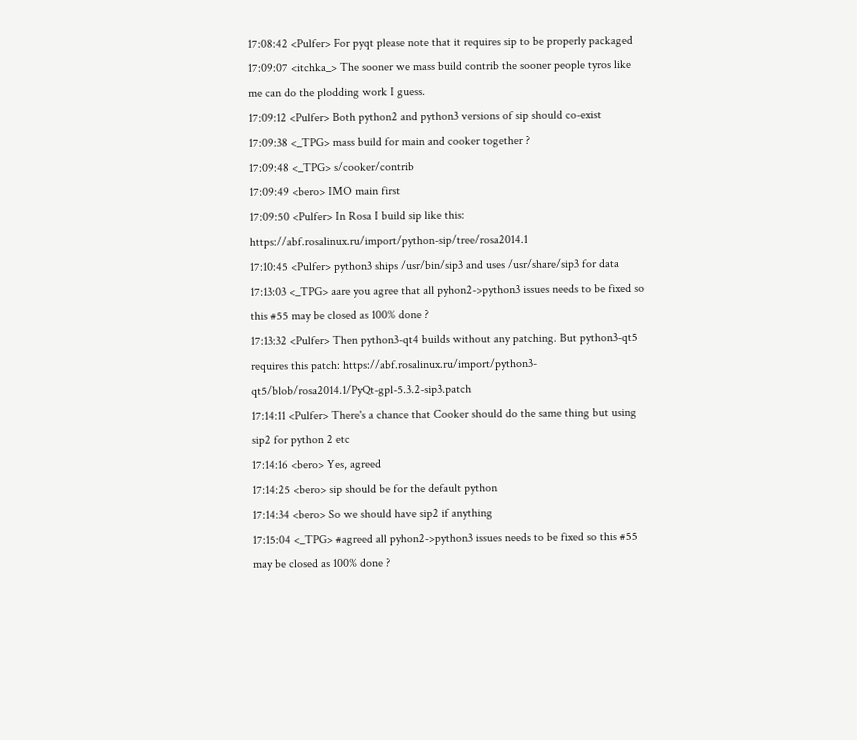17:08:42 <Pulfer> For pyqt please note that it requires sip to be properly packaged
17:09:07 <itchka_> The sooner we mass build contrib the sooner people tyros like me can do the plodding work I guess.
17:09:12 <Pulfer> Both python2 and python3 versions of sip should co-exist
17:09:38 <_TPG> mass build for main and cooker together ?
17:09:48 <_TPG> s/cooker/contrib
17:09:49 <bero> IMO main first
17:09:50 <Pulfer> In Rosa I build sip like this: https://abf.rosalinux.ru/import/python-sip/tree/rosa2014.1
17:10:45 <Pulfer> python3 ships /usr/bin/sip3 and uses /usr/share/sip3 for data
17:13:03 <_TPG> aare you agree that all pyhon2->python3 issues needs to be fixed so this #55 may be closed as 100% done ?
17:13:32 <Pulfer> Then python3-qt4 builds without any patching. But python3-qt5 requires this patch: https://abf.rosalinux.ru/import/python3-qt5/blob/rosa2014.1/PyQt-gpl-5.3.2-sip3.patch
17:14:11 <Pulfer> There's a chance that Cooker should do the same thing but using sip2 for python 2 etc
17:14:16 <bero> Yes, agreed
17:14:25 <bero> sip should be for the default python
17:14:34 <bero> So we should have sip2 if anything
17:15:04 <_TPG> #agreed all pyhon2->python3 issues needs to be fixed so this #55 may be closed as 100% done ?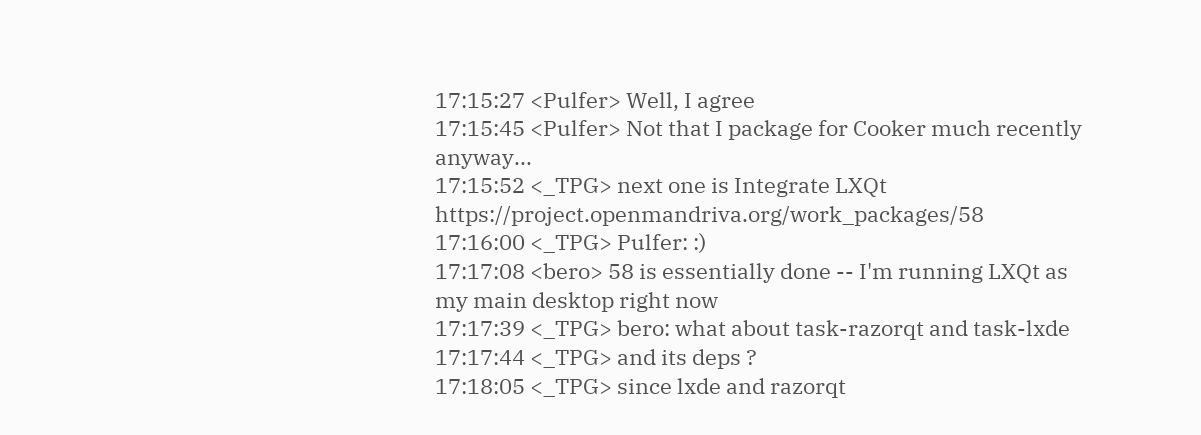17:15:27 <Pulfer> Well, I agree
17:15:45 <Pulfer> Not that I package for Cooker much recently anyway...
17:15:52 <_TPG> next one is Integrate LXQt https://project.openmandriva.org/work_packages/58
17:16:00 <_TPG> Pulfer: :)
17:17:08 <bero> 58 is essentially done -- I'm running LXQt as my main desktop right now
17:17:39 <_TPG> bero: what about task-razorqt and task-lxde
17:17:44 <_TPG> and its deps ?
17:18:05 <_TPG> since lxde and razorqt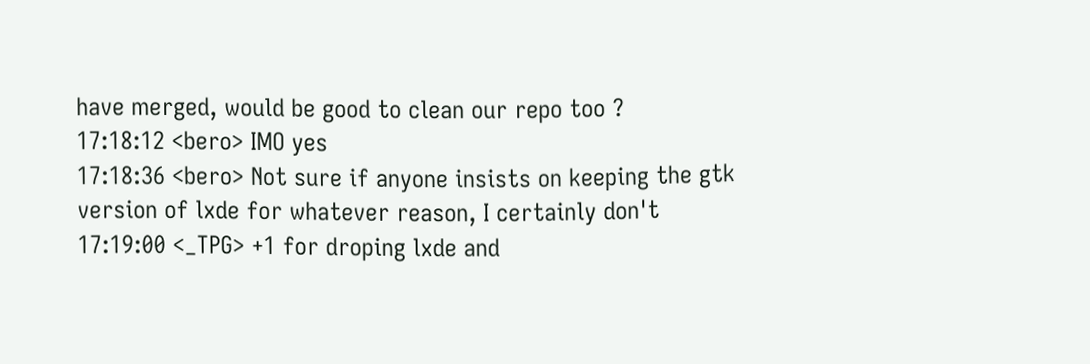have merged, would be good to clean our repo too ?
17:18:12 <bero> IMO yes
17:18:36 <bero> Not sure if anyone insists on keeping the gtk version of lxde for whatever reason, I certainly don't
17:19:00 <_TPG> +1 for droping lxde and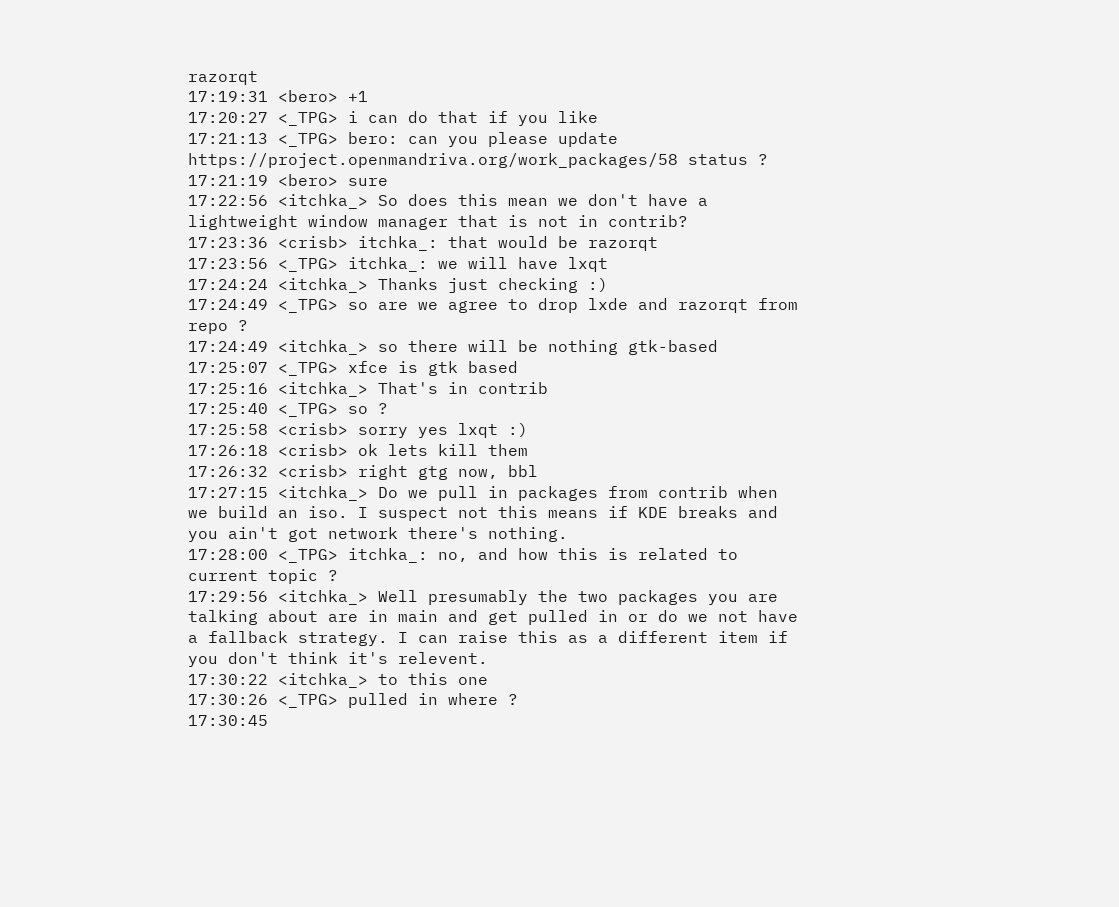razorqt
17:19:31 <bero> +1
17:20:27 <_TPG> i can do that if you like
17:21:13 <_TPG> bero: can you please update https://project.openmandriva.org/work_packages/58 status ?
17:21:19 <bero> sure
17:22:56 <itchka_> So does this mean we don't have a lightweight window manager that is not in contrib?
17:23:36 <crisb> itchka_: that would be razorqt
17:23:56 <_TPG> itchka_: we will have lxqt
17:24:24 <itchka_> Thanks just checking :)
17:24:49 <_TPG> so are we agree to drop lxde and razorqt from repo ?
17:24:49 <itchka_> so there will be nothing gtk-based
17:25:07 <_TPG> xfce is gtk based
17:25:16 <itchka_> That's in contrib
17:25:40 <_TPG> so ?
17:25:58 <crisb> sorry yes lxqt :)
17:26:18 <crisb> ok lets kill them
17:26:32 <crisb> right gtg now, bbl
17:27:15 <itchka_> Do we pull in packages from contrib when we build an iso. I suspect not this means if KDE breaks and you ain't got network there's nothing.
17:28:00 <_TPG> itchka_: no, and how this is related to current topic ?
17:29:56 <itchka_> Well presumably the two packages you are talking about are in main and get pulled in or do we not have a fallback strategy. I can raise this as a different item if you don't think it's relevent.
17:30:22 <itchka_> to this one
17:30:26 <_TPG> pulled in where ?
17:30:45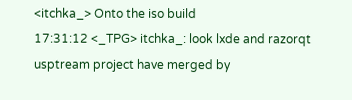<itchka_> Onto the iso build
17:31:12 <_TPG> itchka_: look lxde and razorqt usptream project have merged by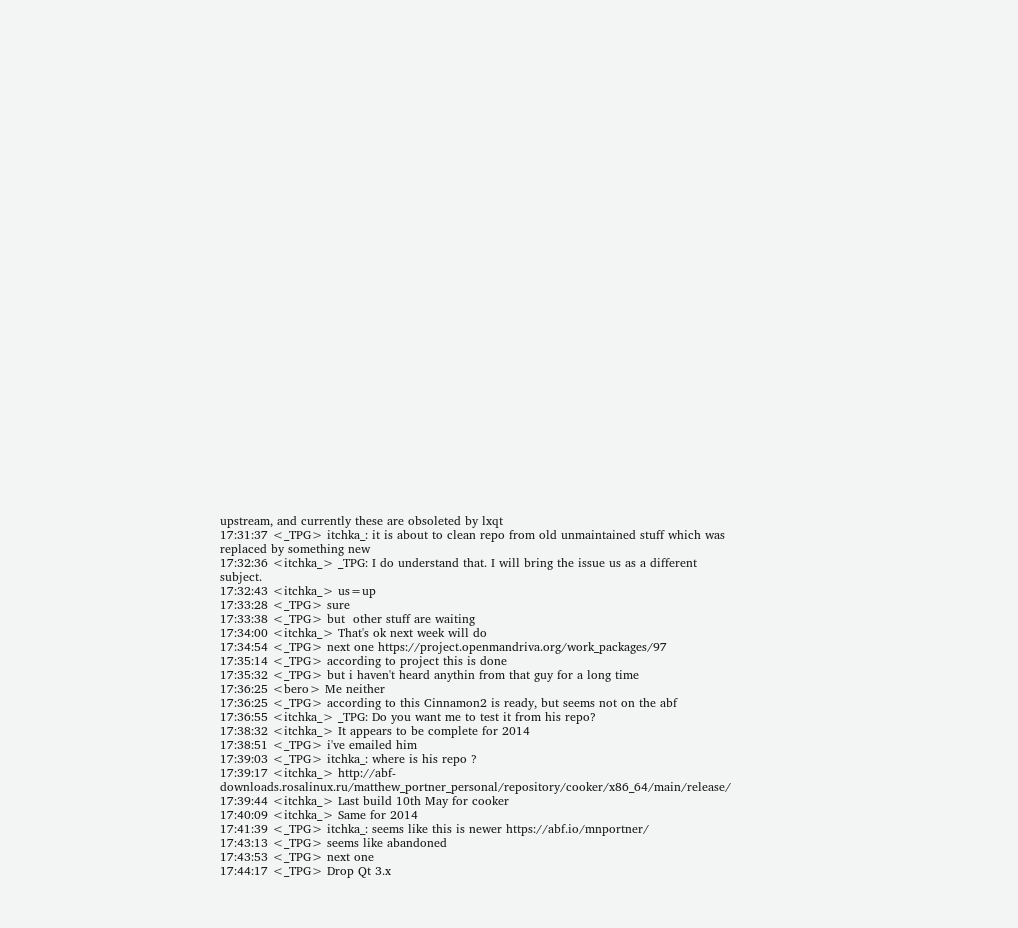upstream, and currently these are obsoleted by lxqt
17:31:37 <_TPG> itchka_: it is about to clean repo from old unmaintained stuff which was replaced by something new
17:32:36 <itchka_> _TPG: I do understand that. I will bring the issue us as a different subject.
17:32:43 <itchka_> us=up
17:33:28 <_TPG> sure
17:33:38 <_TPG> but  other stuff are waiting
17:34:00 <itchka_> That's ok next week will do
17:34:54 <_TPG> next one https://project.openmandriva.org/work_packages/97
17:35:14 <_TPG> according to project this is done
17:35:32 <_TPG> but i haven't heard anythin from that guy for a long time
17:36:25 <bero> Me neither
17:36:25 <_TPG> according to this Cinnamon2 is ready, but seems not on the abf
17:36:55 <itchka_> _TPG: Do you want me to test it from his repo?
17:38:32 <itchka_> It appears to be complete for 2014
17:38:51 <_TPG> i've emailed him
17:39:03 <_TPG> itchka_: where is his repo ?
17:39:17 <itchka_> http://abf-downloads.rosalinux.ru/matthew_portner_personal/repository/cooker/x86_64/main/release/
17:39:44 <itchka_> Last build 10th May for cooker
17:40:09 <itchka_> Same for 2014
17:41:39 <_TPG> itchka_: seems like this is newer https://abf.io/mnportner/
17:43:13 <_TPG> seems like abandoned
17:43:53 <_TPG> next one
17:44:17 <_TPG> Drop Qt 3.x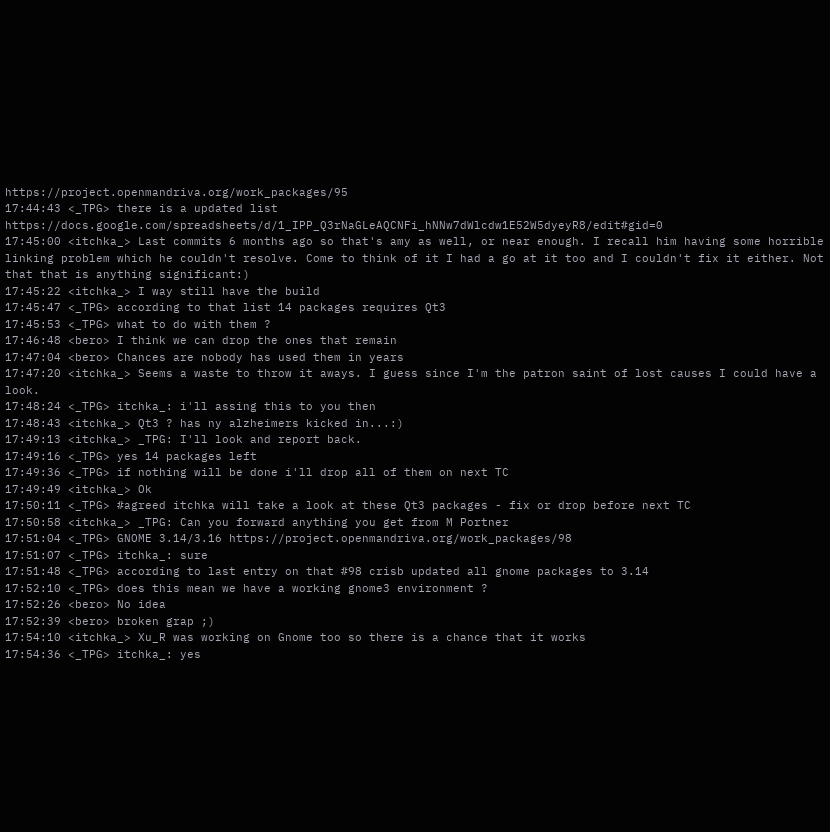https://project.openmandriva.org/work_packages/95
17:44:43 <_TPG> there is a updated list https://docs.google.com/spreadsheets/d/1_IPP_Q3rNaGLeAQCNFi_hNNw7dWlcdw1E52W5dyeyR8/edit#gid=0
17:45:00 <itchka_> Last commits 6 months ago so that's amy as well, or near enough. I recall him having some horrible linking problem which he couldn't resolve. Come to think of it I had a go at it too and I couldn't fix it either. Not that that is anything significant:)
17:45:22 <itchka_> I way still have the build
17:45:47 <_TPG> according to that list 14 packages requires Qt3
17:45:53 <_TPG> what to do with them ?
17:46:48 <bero> I think we can drop the ones that remain
17:47:04 <bero> Chances are nobody has used them in years
17:47:20 <itchka_> Seems a waste to throw it aways. I guess since I'm the patron saint of lost causes I could have a look.
17:48:24 <_TPG> itchka_: i'll assing this to you then
17:48:43 <itchka_> Qt3 ? has ny alzheimers kicked in...:)
17:49:13 <itchka_> _TPG: I'll look and report back.
17:49:16 <_TPG> yes 14 packages left
17:49:36 <_TPG> if nothing will be done i'll drop all of them on next TC
17:49:49 <itchka_> Ok
17:50:11 <_TPG> #agreed itchka will take a look at these Qt3 packages - fix or drop before next TC
17:50:58 <itchka_> _TPG: Can you forward anything you get from M Portner
17:51:04 <_TPG> GNOME 3.14/3.16 https://project.openmandriva.org/work_packages/98
17:51:07 <_TPG> itchka_: sure
17:51:48 <_TPG> according to last entry on that #98 crisb updated all gnome packages to 3.14
17:52:10 <_TPG> does this mean we have a working gnome3 environment ?
17:52:26 <bero> No idea
17:52:39 <bero> broken grap ;)
17:54:10 <itchka_> Xu_R was working on Gnome too so there is a chance that it works
17:54:36 <_TPG> itchka_: yes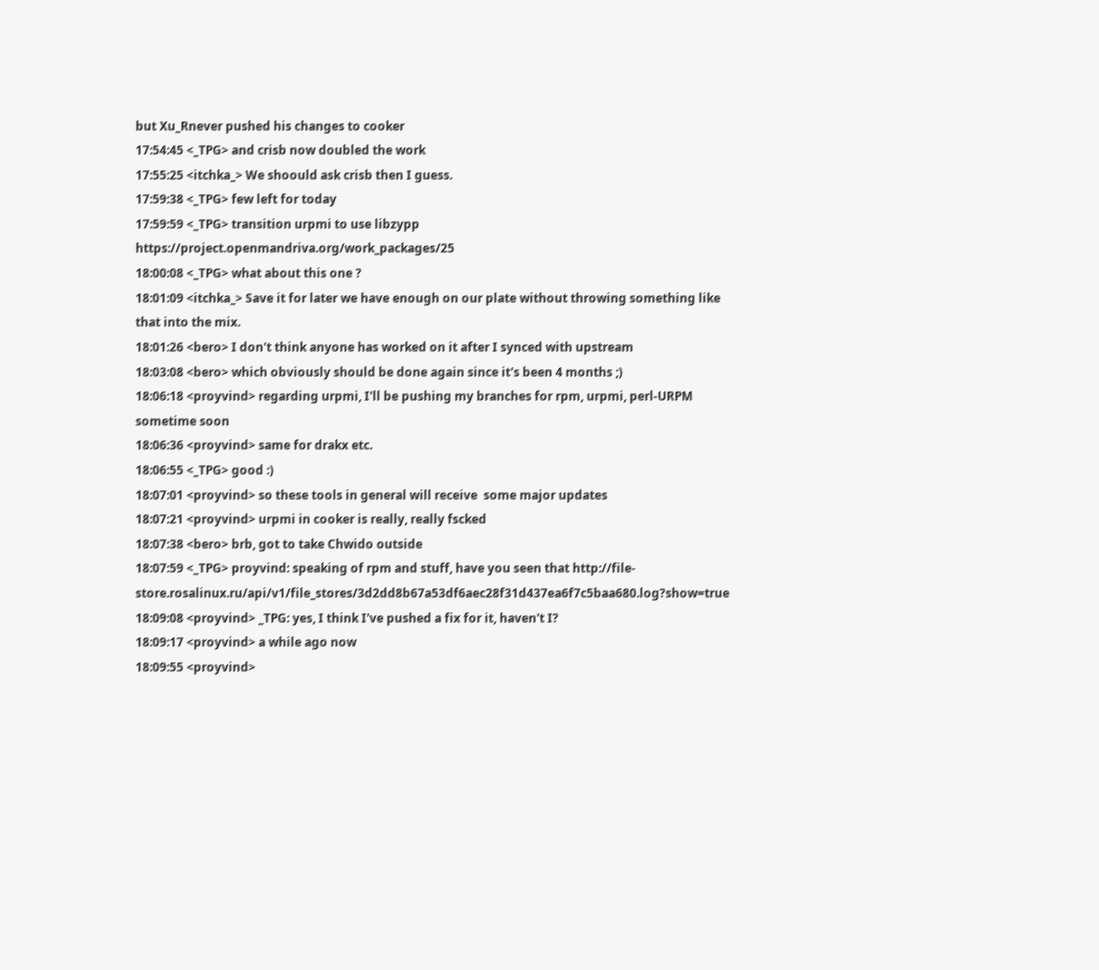but Xu_Rnever pushed his changes to cooker
17:54:45 <_TPG> and crisb now doubled the work
17:55:25 <itchka_> We shoould ask crisb then I guess.
17:59:38 <_TPG> few left for today
17:59:59 <_TPG> transition urpmi to use libzypp https://project.openmandriva.org/work_packages/25
18:00:08 <_TPG> what about this one ?
18:01:09 <itchka_> Save it for later we have enough on our plate without throwing something like that into the mix.
18:01:26 <bero> I don't think anyone has worked on it after I synced with upstream
18:03:08 <bero> which obviously should be done again since it's been 4 months ;)
18:06:18 <proyvind> regarding urpmi, I'll be pushing my branches for rpm, urpmi, perl-URPM sometime soon
18:06:36 <proyvind> same for drakx etc.
18:06:55 <_TPG> good :)
18:07:01 <proyvind> so these tools in general will receive  some major updates
18:07:21 <proyvind> urpmi in cooker is really, really fscked
18:07:38 <bero> brb, got to take Chwido outside
18:07:59 <_TPG> proyvind: speaking of rpm and stuff, have you seen that http://file-store.rosalinux.ru/api/v1/file_stores/3d2dd8b67a53df6aec28f31d437ea6f7c5baa680.log?show=true
18:09:08 <proyvind> _TPG: yes, I think I've pushed a fix for it, haven't I?
18:09:17 <proyvind> a while ago now
18:09:55 <proyvind>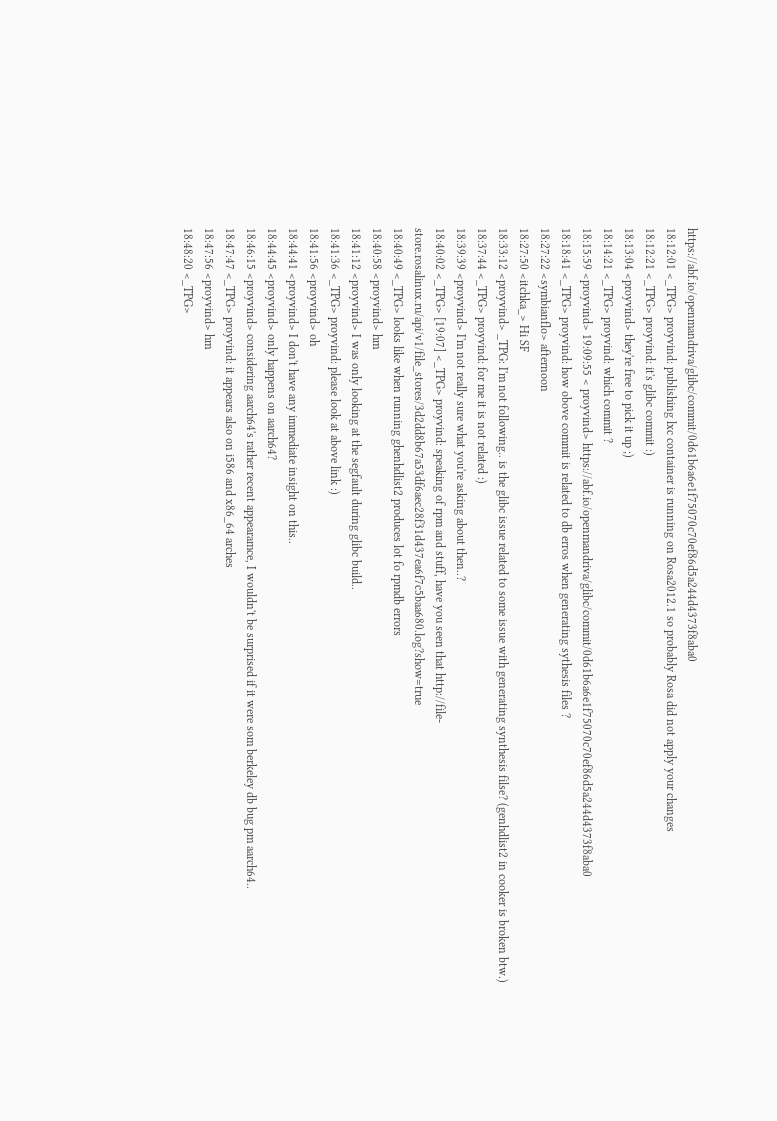https://abf.io/openmandriva/glibc/commit/0d61b6a6e1f75070c70ef86d5a244d4373f8aba0
18:12:01 <_TPG> proyvind: publishing lxc container is running on Rosa2012.1 so probably Rosa did not apply your changes
18:12:21 <_TPG> proyvind: it's glibc commit :)
18:13:04 <proyvind> they're free to pick it up ;)
18:14:21 <_TPG> proyvind: which commit ?
18:15:59 <proyvind> 19:09:55 < proyvind> https://abf.io/openmandriva/glibc/commit/0d61b6a6e1f75070c70ef86d5a244d4373f8aba0
18:18:41 <_TPG> proyvind: how obove commit is related to db erros when generating sythesis files ?
18:27:22 <symbianflo> afternoon
18:27:50 <itchka_> Hi SF
18:33:12 <proyvind> _TPG: I'm not following.. is the glibc issue related to some issue with generating synthesis filse? (genhdlist2 in cooker is broken btw.)
18:37:44 <_TPG> proyvind: for me it is not related :)
18:39:39 <proyvind> I'm not really sure what you're asking about then..?
18:40:02 <_TPG> [19:07] <_TPG> proyvind: speaking of rpm and stuff, have you seen that http://file-store.rosalinux.ru/api/v1/file_stores/3d2dd8b67a53df6aec28f31d437ea6f7c5baa680.log?show=true
18:40:49 <_TPG> looks like when running ghenhdlist2 produces lot fo rpmdb errors
18:40:58 <proyvind> hm
18:41:12 <proyvind> I was only looking at the segfault during glibc build..
18:41:36 <_TPG> proyvind: please look at above link :)
18:41:56 <proyvind> oh
18:44:41 <proyvind> I don't have any immediate insight on this..
18:44:45 <proyvind> only happens on aarch64?
18:46:15 <proyvind> considering aarch64's rather recent appearamce, I wouldn't be surprised if it were som berkeley db bug pm aarch64..
18:47:47 <_TPG> proyvind: it appears also on i586 and x86_64 arches
18:47:56 <proyvind> hm
18:48:20 <_TPG>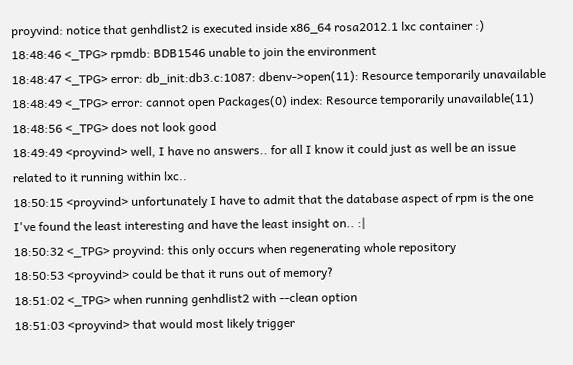proyvind: notice that genhdlist2 is executed inside x86_64 rosa2012.1 lxc container :)
18:48:46 <_TPG> rpmdb: BDB1546 unable to join the environment
18:48:47 <_TPG> error: db_init:db3.c:1087: dbenv->open(11): Resource temporarily unavailable
18:48:49 <_TPG> error: cannot open Packages(0) index: Resource temporarily unavailable(11)
18:48:56 <_TPG> does not look good
18:49:49 <proyvind> well, I have no answers.. for all I know it could just as well be an issue related to it running within lxc..
18:50:15 <proyvind> unfortunately I have to admit that the database aspect of rpm is the one I've found the least interesting and have the least insight on.. :|
18:50:32 <_TPG> proyvind: this only occurs when regenerating whole repository
18:50:53 <proyvind> could be that it runs out of memory?
18:51:02 <_TPG> when running genhdlist2 with --clean option
18:51:03 <proyvind> that would most likely trigger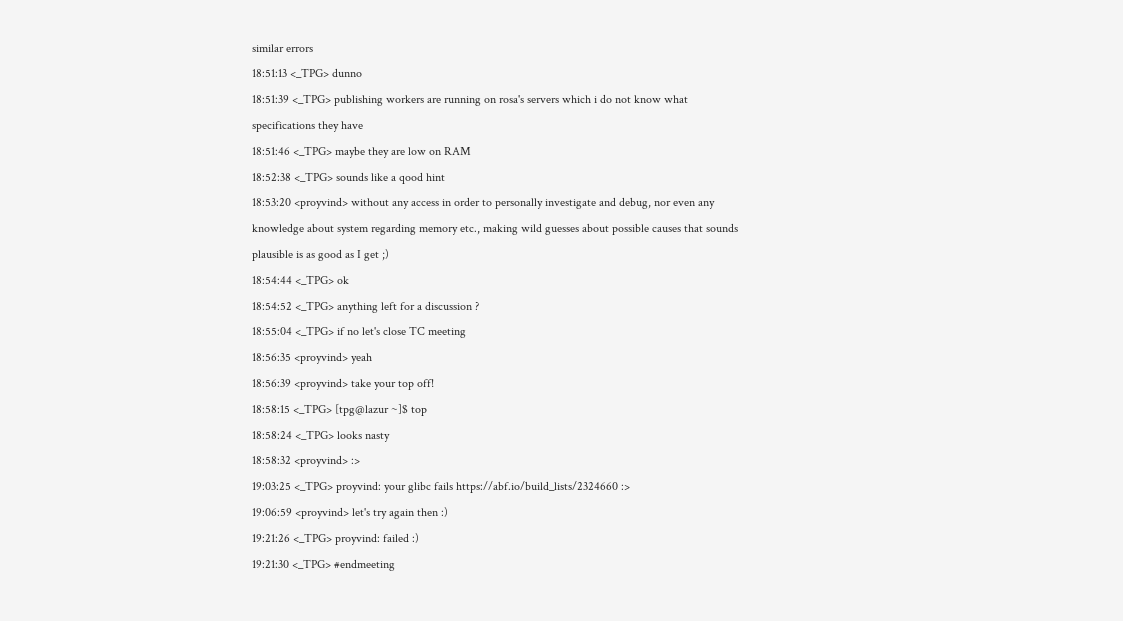similar errors
18:51:13 <_TPG> dunno
18:51:39 <_TPG> publishing workers are running on rosa's servers which i do not know what specifications they have
18:51:46 <_TPG> maybe they are low on RAM
18:52:38 <_TPG> sounds like a qood hint
18:53:20 <proyvind> without any access in order to personally investigate and debug, nor even any knowledge about system regarding memory etc., making wild guesses about possible causes that sounds plausible is as good as I get ;)
18:54:44 <_TPG> ok
18:54:52 <_TPG> anything left for a discussion ?
18:55:04 <_TPG> if no let's close TC meeting
18:56:35 <proyvind> yeah
18:56:39 <proyvind> take your top off!
18:58:15 <_TPG> [tpg@lazur ~]$ top
18:58:24 <_TPG> looks nasty
18:58:32 <proyvind> :>
19:03:25 <_TPG> proyvind: your glibc fails https://abf.io/build_lists/2324660 :>
19:06:59 <proyvind> let's try again then :)
19:21:26 <_TPG> proyvind: failed :)
19:21:30 <_TPG> #endmeeting